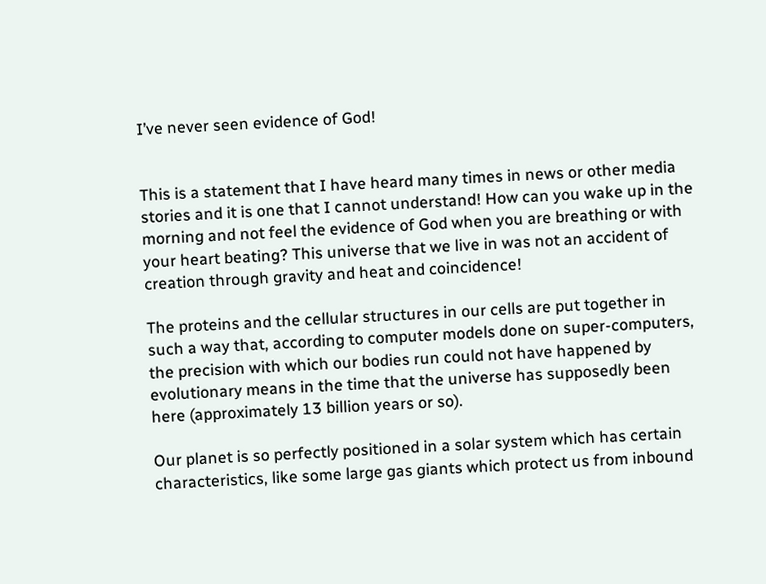I’ve never seen evidence of God!


This is a statement that I have heard many times in news or other media stories and it is one that I cannot understand! How can you wake up in the morning and not feel the evidence of God when you are breathing or with your heart beating? This universe that we live in was not an accident of creation through gravity and heat and coincidence!

The proteins and the cellular structures in our cells are put together in such a way that, according to computer models done on super-computers, the precision with which our bodies run could not have happened by evolutionary means in the time that the universe has supposedly been here (approximately 13 billion years or so).

Our planet is so perfectly positioned in a solar system which has certain characteristics, like some large gas giants which protect us from inbound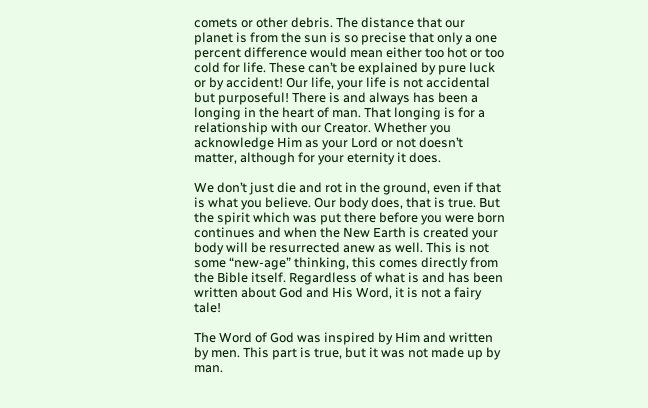comets or other debris. The distance that our planet is from the sun is so precise that only a one percent difference would mean either too hot or too cold for life. These can’t be explained by pure luck or by accident! Our life, your life is not accidental but purposeful! There is and always has been a longing in the heart of man. That longing is for a relationship with our Creator. Whether you acknowledge Him as your Lord or not doesn’t matter, although for your eternity it does.

We don’t just die and rot in the ground, even if that is what you believe. Our body does, that is true. But the spirit which was put there before you were born continues and when the New Earth is created your body will be resurrected anew as well. This is not some “new-age” thinking, this comes directly from the Bible itself. Regardless of what is and has been written about God and His Word, it is not a fairy tale!

The Word of God was inspired by Him and written by men. This part is true, but it was not made up by man.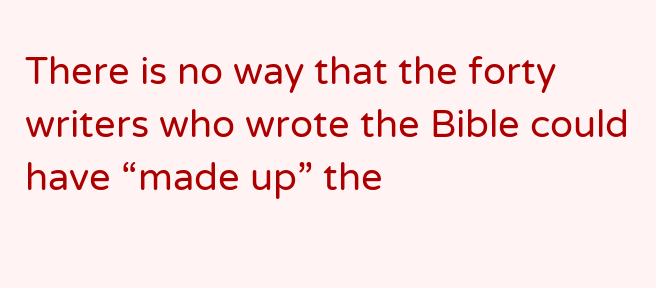There is no way that the forty writers who wrote the Bible could have “made up” the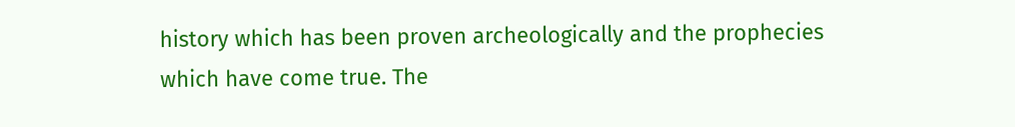history which has been proven archeologically and the prophecies which have come true. The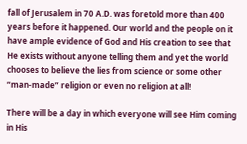fall of Jerusalem in 70 A.D. was foretold more than 400 years before it happened. Our world and the people on it have ample evidence of God and His creation to see that He exists without anyone telling them and yet the world chooses to believe the lies from science or some other “man-made” religion or even no religion at all!

There will be a day in which everyone will see Him coming in His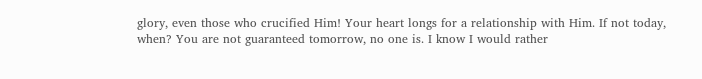glory, even those who crucified Him! Your heart longs for a relationship with Him. If not today, when? You are not guaranteed tomorrow, no one is. I know I would rather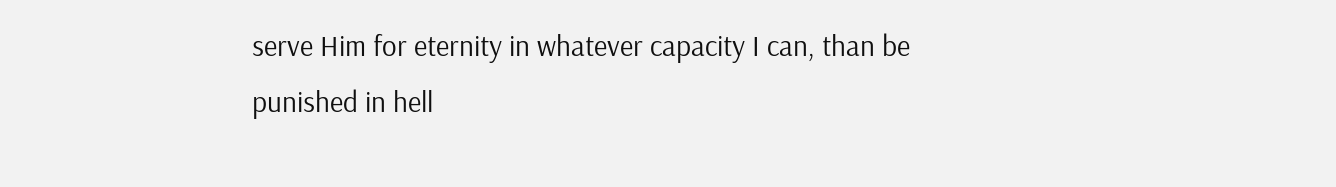serve Him for eternity in whatever capacity I can, than be punished in hell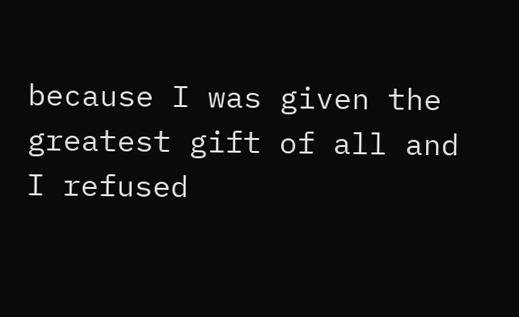because I was given the greatest gift of all and I refused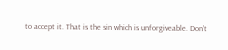to accept it. That is the sin which is unforgiveable. Don’t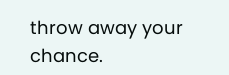throw away your chance.